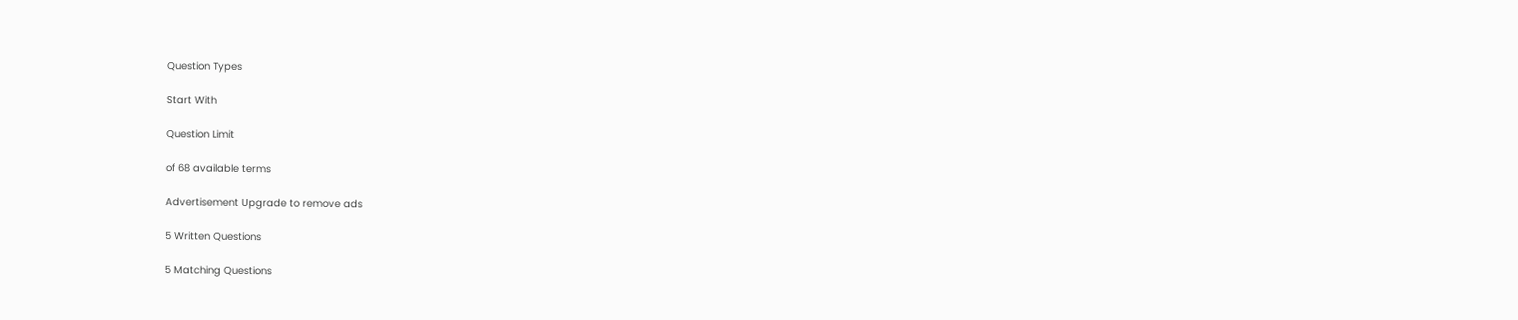Question Types

Start With

Question Limit

of 68 available terms

Advertisement Upgrade to remove ads

5 Written Questions

5 Matching Questions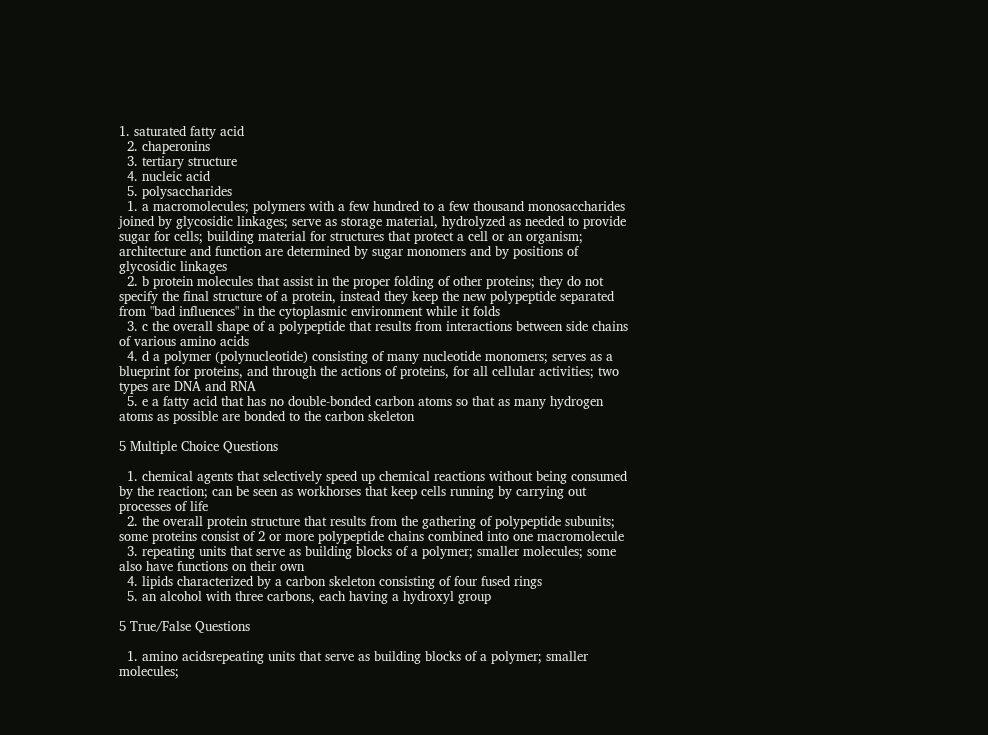1. saturated fatty acid
  2. chaperonins
  3. tertiary structure
  4. nucleic acid
  5. polysaccharides
  1. a macromolecules; polymers with a few hundred to a few thousand monosaccharides joined by glycosidic linkages; serve as storage material, hydrolyzed as needed to provide sugar for cells; building material for structures that protect a cell or an organism; architecture and function are determined by sugar monomers and by positions of glycosidic linkages
  2. b protein molecules that assist in the proper folding of other proteins; they do not specify the final structure of a protein, instead they keep the new polypeptide separated from "bad influences" in the cytoplasmic environment while it folds
  3. c the overall shape of a polypeptide that results from interactions between side chains of various amino acids
  4. d a polymer (polynucleotide) consisting of many nucleotide monomers; serves as a blueprint for proteins, and through the actions of proteins, for all cellular activities; two types are DNA and RNA
  5. e a fatty acid that has no double-bonded carbon atoms so that as many hydrogen atoms as possible are bonded to the carbon skeleton

5 Multiple Choice Questions

  1. chemical agents that selectively speed up chemical reactions without being consumed by the reaction; can be seen as workhorses that keep cells running by carrying out processes of life
  2. the overall protein structure that results from the gathering of polypeptide subunits; some proteins consist of 2 or more polypeptide chains combined into one macromolecule
  3. repeating units that serve as building blocks of a polymer; smaller molecules; some also have functions on their own
  4. lipids characterized by a carbon skeleton consisting of four fused rings
  5. an alcohol with three carbons, each having a hydroxyl group

5 True/False Questions

  1. amino acidsrepeating units that serve as building blocks of a polymer; smaller molecules;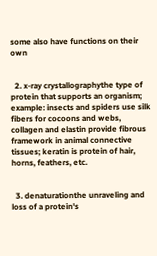some also have functions on their own


  2. x-ray crystallographythe type of protein that supports an organism; example: insects and spiders use silk fibers for cocoons and webs, collagen and elastin provide fibrous framework in animal connective tissues; keratin is protein of hair, horns, feathers, etc.


  3. denaturationthe unraveling and loss of a protein's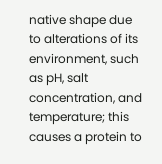native shape due to alterations of its environment, such as pH, salt concentration, and temperature; this causes a protein to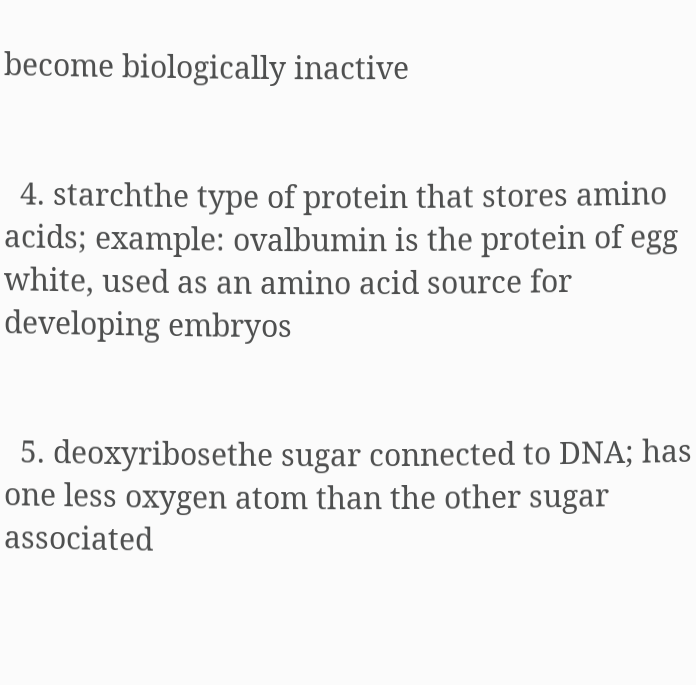become biologically inactive


  4. starchthe type of protein that stores amino acids; example: ovalbumin is the protein of egg white, used as an amino acid source for developing embryos


  5. deoxyribosethe sugar connected to DNA; has one less oxygen atom than the other sugar associated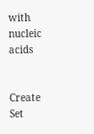with nucleic acids


Create Set